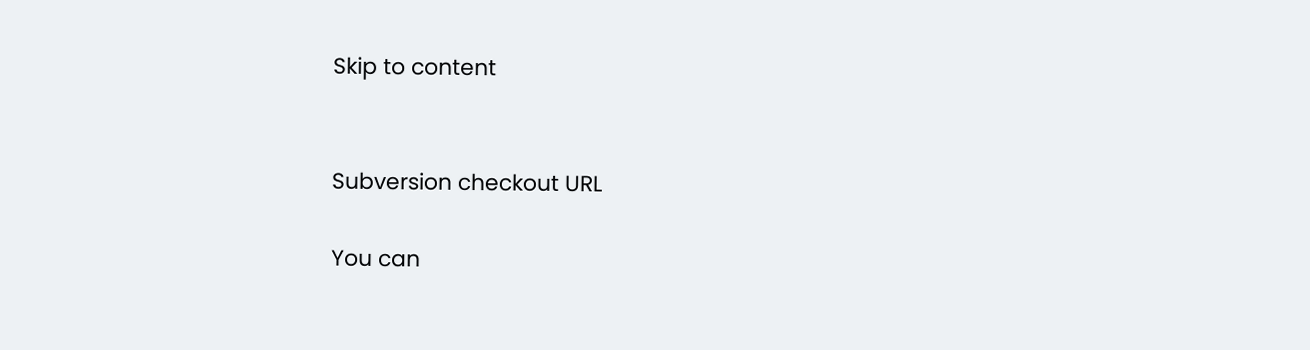Skip to content


Subversion checkout URL

You can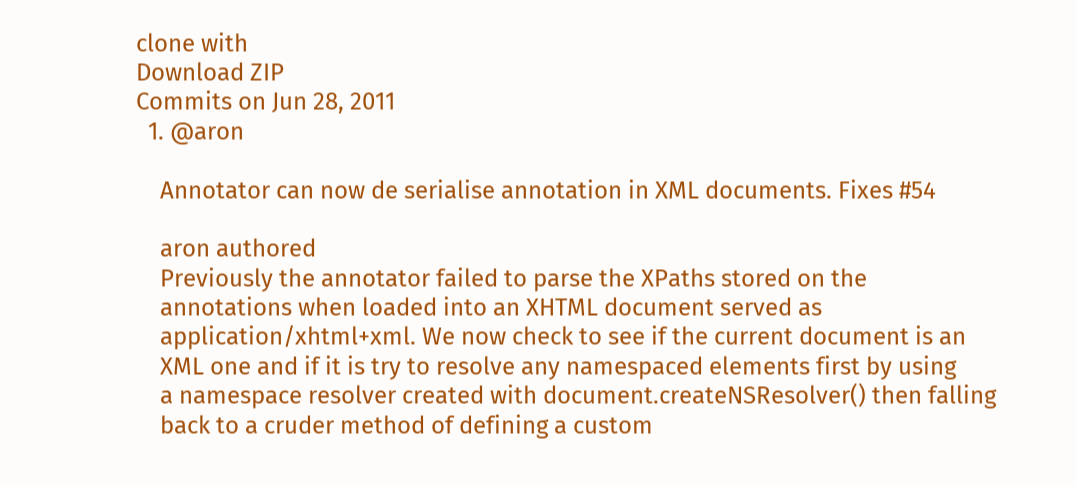clone with
Download ZIP
Commits on Jun 28, 2011
  1. @aron

    Annotator can now de serialise annotation in XML documents. Fixes #54

    aron authored
    Previously the annotator failed to parse the XPaths stored on the
    annotations when loaded into an XHTML document served as
    application/xhtml+xml. We now check to see if the current document is an
    XML one and if it is try to resolve any namespaced elements first by using
    a namespace resolver created with document.createNSResolver() then falling
    back to a cruder method of defining a custom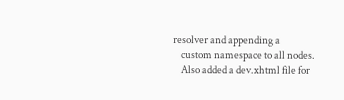resolver and appending a
    custom namespace to all nodes.
    Also added a dev.xhtml file for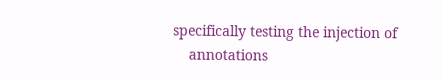specifically testing the injection of
    annotations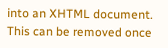into an XHTML document. This can be removed once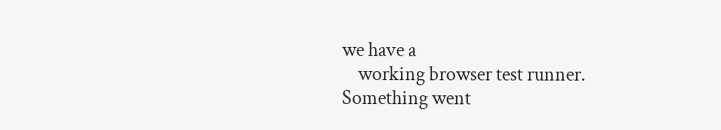we have a
    working browser test runner.
Something went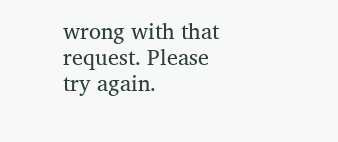wrong with that request. Please try again.